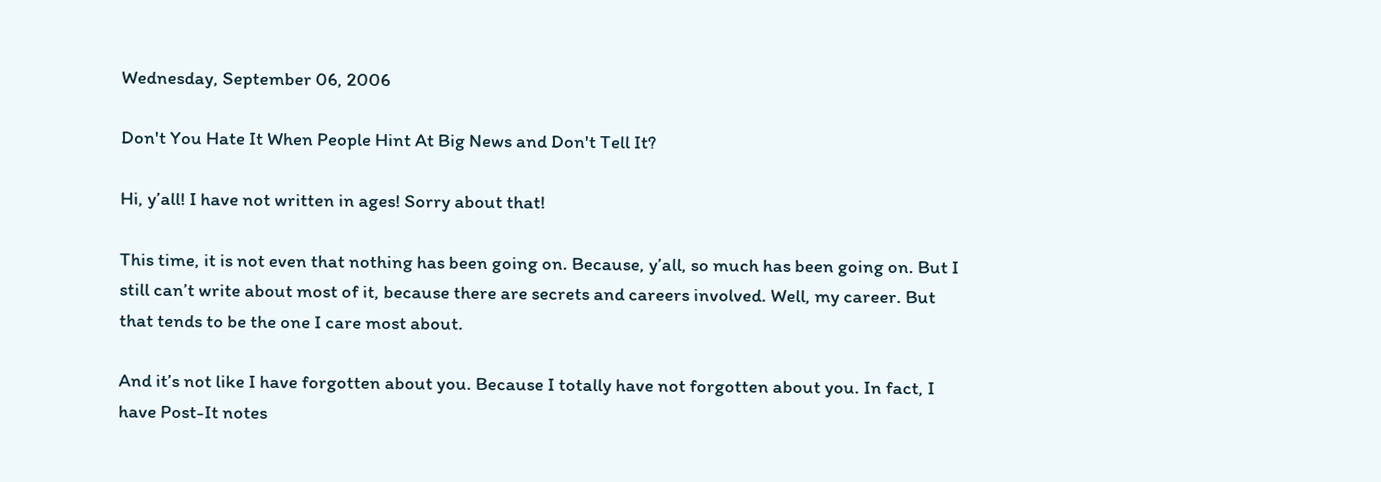Wednesday, September 06, 2006

Don't You Hate It When People Hint At Big News and Don't Tell It?

Hi, y’all! I have not written in ages! Sorry about that!

This time, it is not even that nothing has been going on. Because, y’all, so much has been going on. But I still can’t write about most of it, because there are secrets and careers involved. Well, my career. But that tends to be the one I care most about.

And it’s not like I have forgotten about you. Because I totally have not forgotten about you. In fact, I have Post-It notes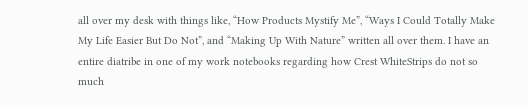all over my desk with things like, “How Products Mystify Me”, “Ways I Could Totally Make My Life Easier But Do Not”, and “Making Up With Nature” written all over them. I have an entire diatribe in one of my work notebooks regarding how Crest WhiteStrips do not so much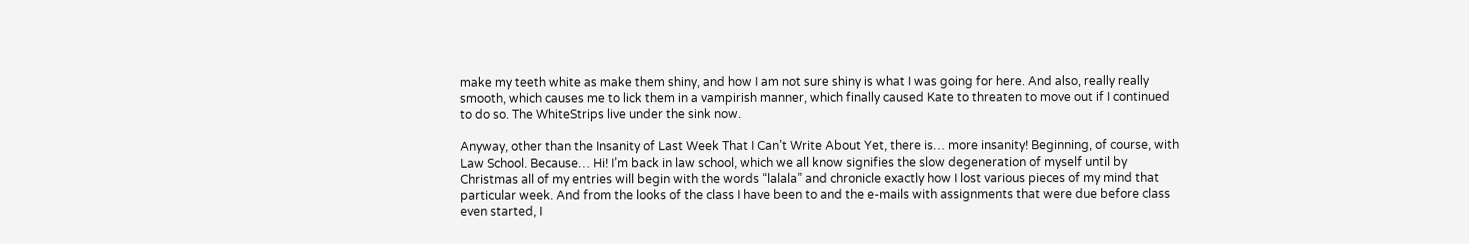make my teeth white as make them shiny, and how I am not sure shiny is what I was going for here. And also, really really smooth, which causes me to lick them in a vampirish manner, which finally caused Kate to threaten to move out if I continued to do so. The WhiteStrips live under the sink now.

Anyway, other than the Insanity of Last Week That I Can’t Write About Yet, there is… more insanity! Beginning, of course, with Law School. Because… Hi! I’m back in law school, which we all know signifies the slow degeneration of myself until by Christmas all of my entries will begin with the words “lalala” and chronicle exactly how I lost various pieces of my mind that particular week. And from the looks of the class I have been to and the e-mails with assignments that were due before class even started, I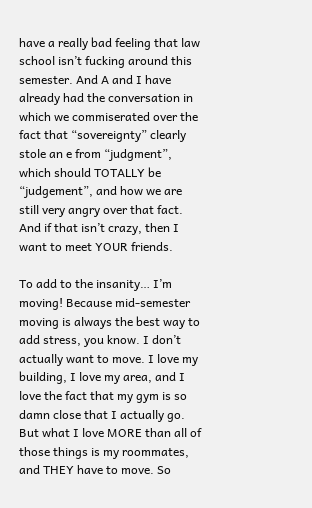have a really bad feeling that law school isn’t fucking around this semester. And A and I have already had the conversation in which we commiserated over the fact that “sovereignty” clearly stole an e from “judgment”, which should TOTALLY be “judgement”, and how we are still very angry over that fact. And if that isn’t crazy, then I want to meet YOUR friends.

To add to the insanity… I’m moving! Because mid-semester moving is always the best way to add stress, you know. I don’t actually want to move. I love my building, I love my area, and I love the fact that my gym is so damn close that I actually go. But what I love MORE than all of those things is my roommates, and THEY have to move. So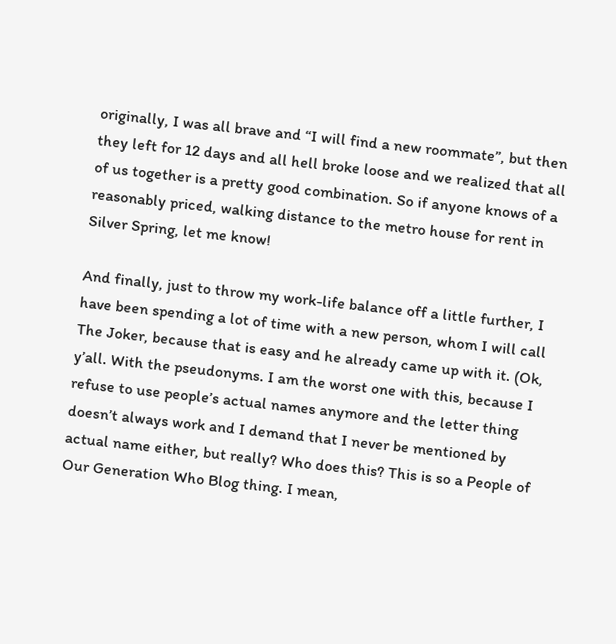originally, I was all brave and “I will find a new roommate”, but then they left for 12 days and all hell broke loose and we realized that all of us together is a pretty good combination. So if anyone knows of a reasonably priced, walking distance to the metro house for rent in Silver Spring, let me know!

And finally, just to throw my work-life balance off a little further, I have been spending a lot of time with a new person, whom I will call The Joker, because that is easy and he already came up with it. (Ok, y’all. With the pseudonyms. I am the worst one with this, because I refuse to use people’s actual names anymore and the letter thing doesn’t always work and I demand that I never be mentioned by actual name either, but really? Who does this? This is so a People of Our Generation Who Blog thing. I mean,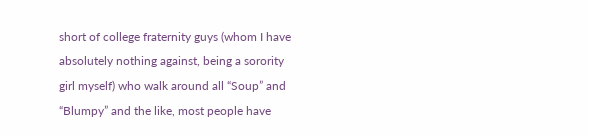short of college fraternity guys (whom I have absolutely nothing against, being a sorority girl myself) who walk around all “Soup” and “Blumpy” and the like, most people have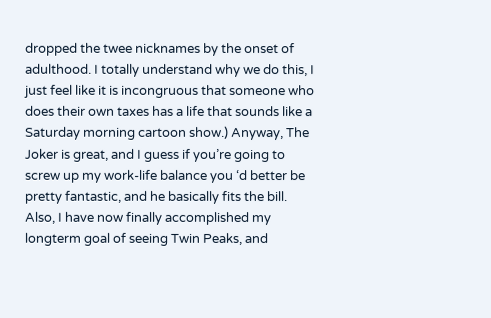dropped the twee nicknames by the onset of adulthood. I totally understand why we do this, I just feel like it is incongruous that someone who does their own taxes has a life that sounds like a Saturday morning cartoon show.) Anyway, The Joker is great, and I guess if you’re going to screw up my work-life balance you ‘d better be pretty fantastic, and he basically fits the bill. Also, I have now finally accomplished my longterm goal of seeing Twin Peaks, and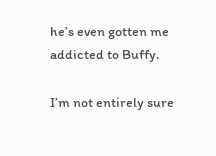he’s even gotten me addicted to Buffy.

I’m not entirely sure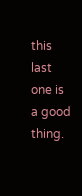this last one is a good thing.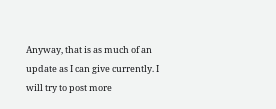Anyway, that is as much of an update as I can give currently. I will try to post more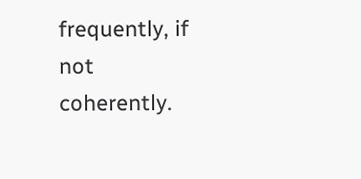frequently, if not coherently.